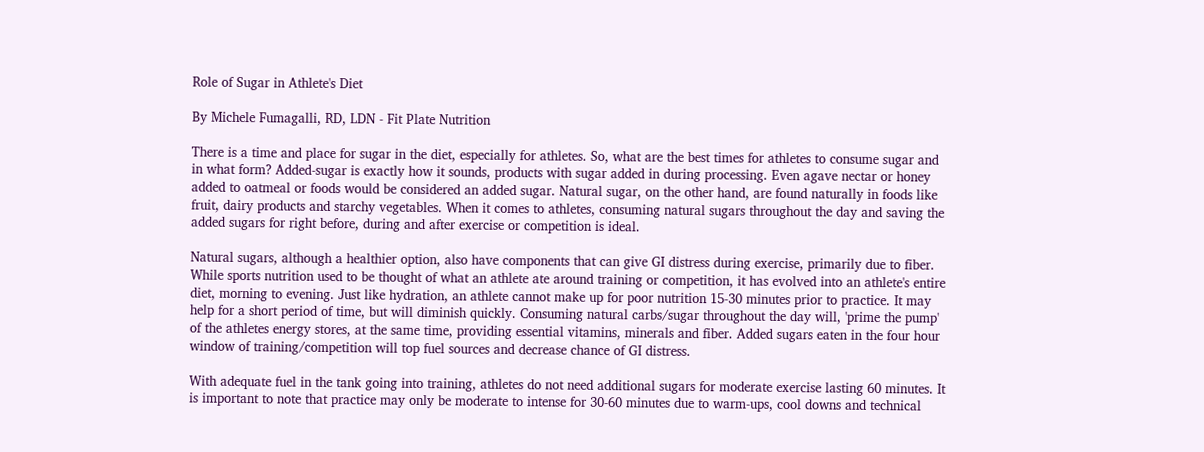Role of Sugar in Athlete's Diet

By Michele Fumagalli, RD, LDN - Fit Plate Nutrition

There is a time and place for sugar in the diet, especially for athletes. So, what are the best times for athletes to consume sugar and in what form? Added-sugar is exactly how it sounds, products with sugar added in during processing. Even agave nectar or honey added to oatmeal or foods would be considered an added sugar. Natural sugar, on the other hand, are found naturally in foods like fruit, dairy products and starchy vegetables. When it comes to athletes, consuming natural sugars throughout the day and saving the added sugars for right before, during and after exercise or competition is ideal.

Natural sugars, although a healthier option, also have components that can give GI distress during exercise, primarily due to fiber. While sports nutrition used to be thought of what an athlete ate around training or competition, it has evolved into an athlete's entire diet, morning to evening. Just like hydration, an athlete cannot make up for poor nutrition 15-30 minutes prior to practice. It may help for a short period of time, but will diminish quickly. Consuming natural carbs/sugar throughout the day will, 'prime the pump' of the athletes energy stores, at the same time, providing essential vitamins, minerals and fiber. Added sugars eaten in the four hour window of training/competition will top fuel sources and decrease chance of GI distress.

With adequate fuel in the tank going into training, athletes do not need additional sugars for moderate exercise lasting 60 minutes. It is important to note that practice may only be moderate to intense for 30-60 minutes due to warm-ups, cool downs and technical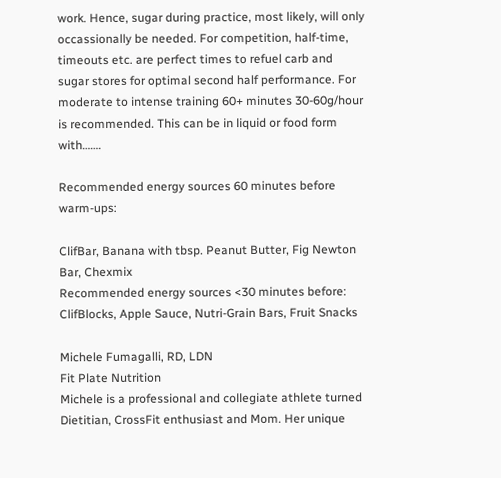work. Hence, sugar during practice, most likely, will only occassionally be needed. For competition, half-time, timeouts etc. are perfect times to refuel carb and sugar stores for optimal second half performance. For moderate to intense training 60+ minutes 30-60g/hour is recommended. This can be in liquid or food form with…….

Recommended energy sources 60 minutes before warm-ups:

ClifBar, Banana with tbsp. Peanut Butter, Fig Newton Bar, Chexmix
Recommended energy sources <30 minutes before:
ClifBlocks, Apple Sauce, Nutri-Grain Bars, Fruit Snacks

Michele Fumagalli, RD, LDN
Fit Plate Nutrition
Michele is a professional and collegiate athlete turned Dietitian, CrossFit enthusiast and Mom. Her unique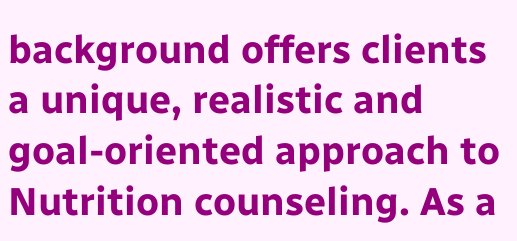background offers clients a unique, realistic and goal-oriented approach to Nutrition counseling. As a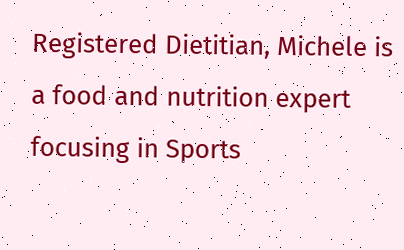Registered Dietitian, Michele is a food and nutrition expert focusing in Sports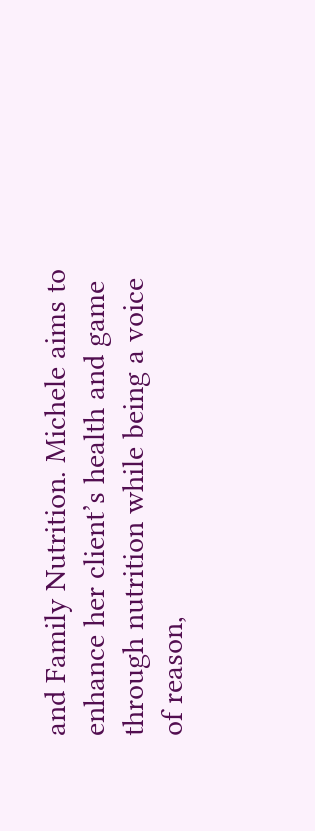and Family Nutrition. Michele aims to enhance her client’s health and game through nutrition while being a voice of reason,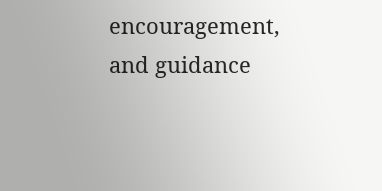encouragement, and guidance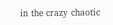in the crazy chaotic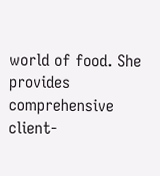world of food. She provides comprehensive client-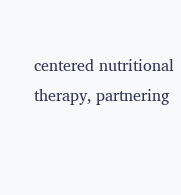centered nutritional therapy, partnering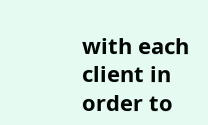with each client in order to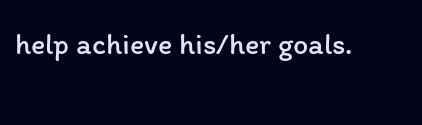help achieve his/her goals.